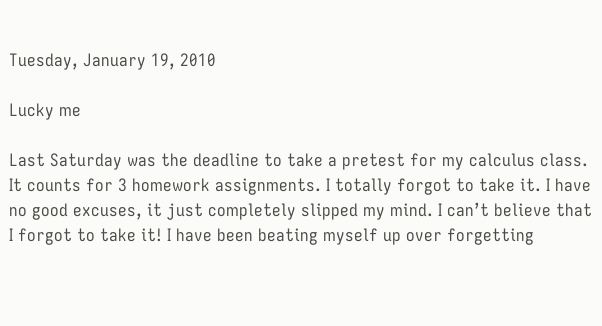Tuesday, January 19, 2010

Lucky me

Last Saturday was the deadline to take a pretest for my calculus class. It counts for 3 homework assignments. I totally forgot to take it. I have no good excuses, it just completely slipped my mind. I can’t believe that I forgot to take it! I have been beating myself up over forgetting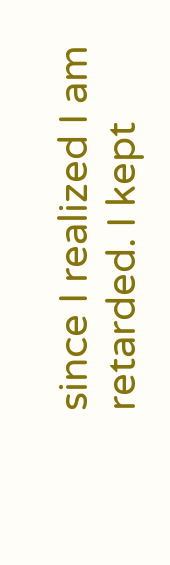since I realized I am retarded. I kept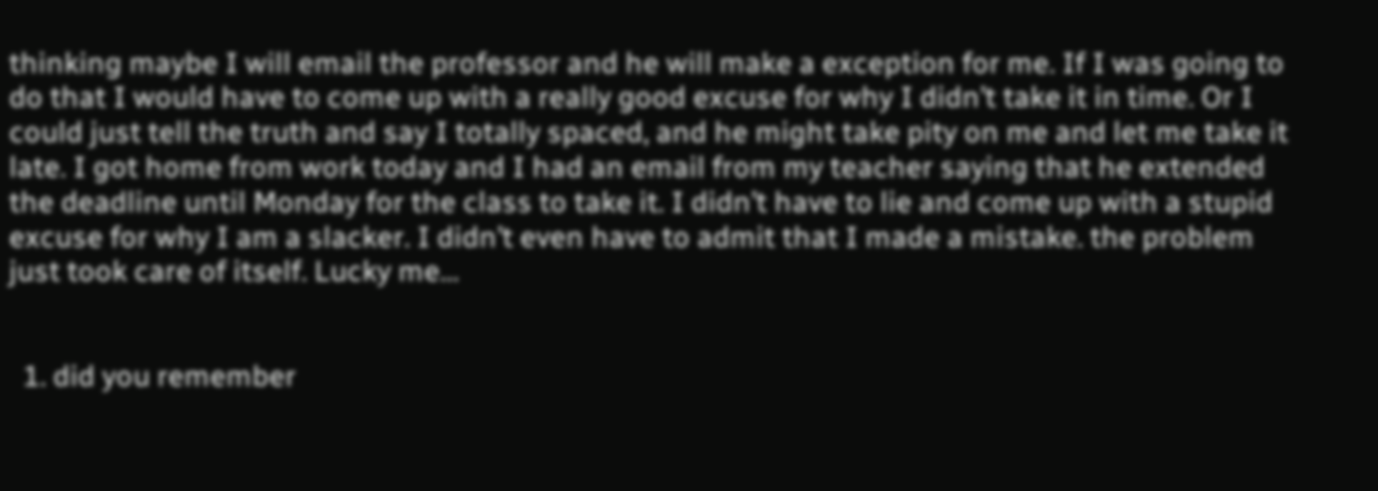thinking maybe I will email the professor and he will make a exception for me. If I was going to do that I would have to come up with a really good excuse for why I didn’t take it in time. Or I could just tell the truth and say I totally spaced, and he might take pity on me and let me take it late. I got home from work today and I had an email from my teacher saying that he extended the deadline until Monday for the class to take it. I didn’t have to lie and come up with a stupid excuse for why I am a slacker. I didn’t even have to admit that I made a mistake. the problem just took care of itself. Lucky me…


  1. did you remember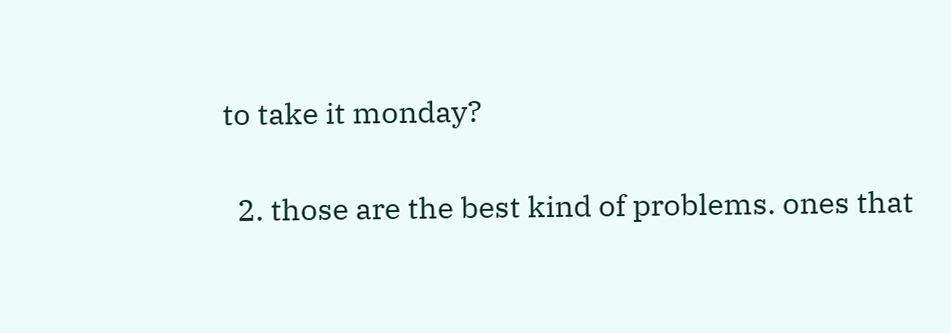to take it monday?

  2. those are the best kind of problems. ones that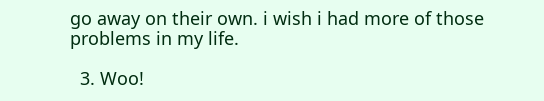go away on their own. i wish i had more of those problems in my life.

  3. Woo!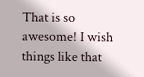That is so awesome! I wish things like that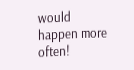would happen more often!